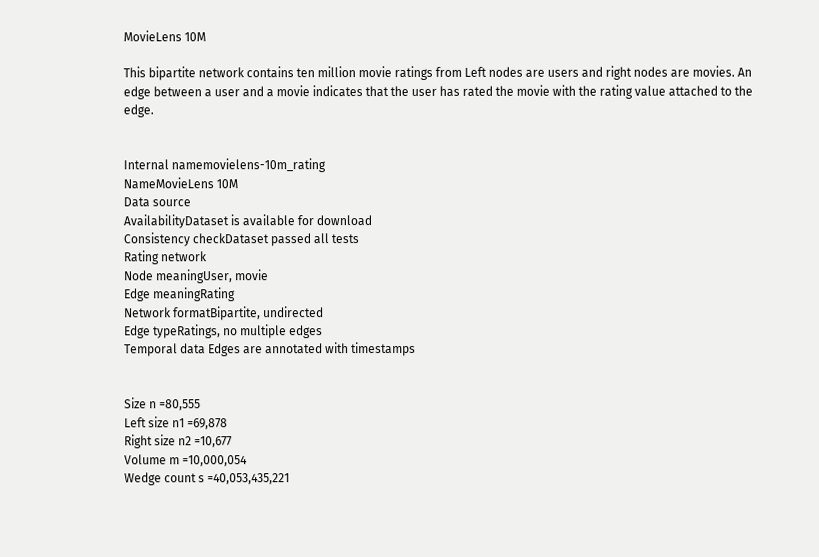MovieLens 10M

This bipartite network contains ten million movie ratings from Left nodes are users and right nodes are movies. An edge between a user and a movie indicates that the user has rated the movie with the rating value attached to the edge.


Internal namemovielens-10m_rating
NameMovieLens 10M
Data source
AvailabilityDataset is available for download
Consistency checkDataset passed all tests
Rating network
Node meaningUser, movie
Edge meaningRating
Network formatBipartite, undirected
Edge typeRatings, no multiple edges
Temporal data Edges are annotated with timestamps


Size n =80,555
Left size n1 =69,878
Right size n2 =10,677
Volume m =10,000,054
Wedge count s =40,053,435,221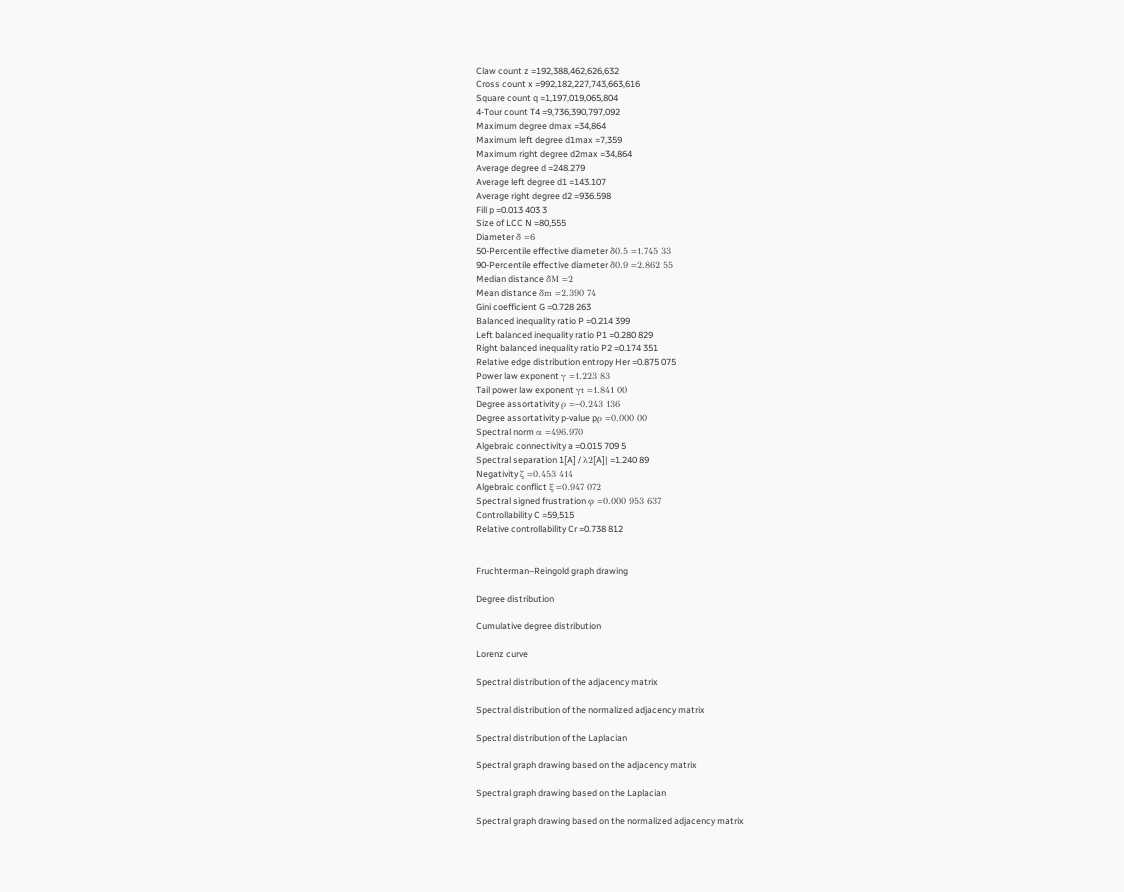Claw count z =192,388,462,626,632
Cross count x =992,182,227,743,663,616
Square count q =1,197,019,065,804
4-Tour count T4 =9,736,390,797,092
Maximum degree dmax =34,864
Maximum left degree d1max =7,359
Maximum right degree d2max =34,864
Average degree d =248.279
Average left degree d1 =143.107
Average right degree d2 =936.598
Fill p =0.013 403 3
Size of LCC N =80,555
Diameter δ =6
50-Percentile effective diameter δ0.5 =1.745 33
90-Percentile effective diameter δ0.9 =2.862 55
Median distance δM =2
Mean distance δm =2.390 74
Gini coefficient G =0.728 263
Balanced inequality ratio P =0.214 399
Left balanced inequality ratio P1 =0.280 829
Right balanced inequality ratio P2 =0.174 351
Relative edge distribution entropy Her =0.875 075
Power law exponent γ =1.223 83
Tail power law exponent γt =1.841 00
Degree assortativity ρ =−0.243 136
Degree assortativity p-value pρ =0.000 00
Spectral norm α =496.970
Algebraic connectivity a =0.015 709 5
Spectral separation 1[A] / λ2[A]| =1.240 89
Negativity ζ =0.453 414
Algebraic conflict ξ =0.947 072
Spectral signed frustration φ =0.000 953 637
Controllability C =59,515
Relative controllability Cr =0.738 812


Fruchterman–Reingold graph drawing

Degree distribution

Cumulative degree distribution

Lorenz curve

Spectral distribution of the adjacency matrix

Spectral distribution of the normalized adjacency matrix

Spectral distribution of the Laplacian

Spectral graph drawing based on the adjacency matrix

Spectral graph drawing based on the Laplacian

Spectral graph drawing based on the normalized adjacency matrix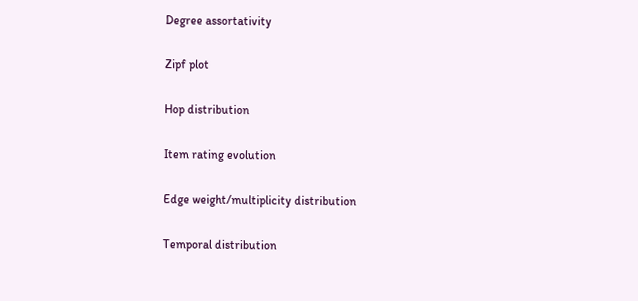Degree assortativity

Zipf plot

Hop distribution

Item rating evolution

Edge weight/multiplicity distribution

Temporal distribution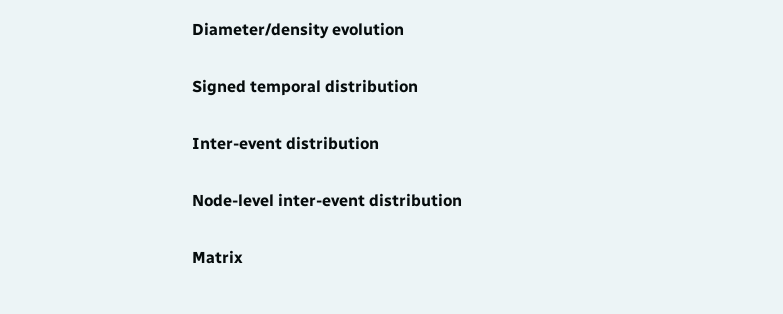Diameter/density evolution

Signed temporal distribution

Inter-event distribution

Node-level inter-event distribution

Matrix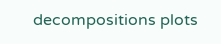decompositions plots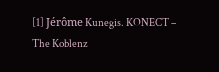[1] Jérôme Kunegis. KONECT – The Koblenz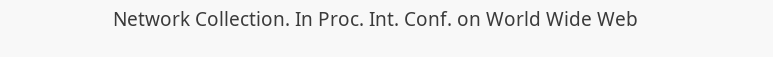Network Collection. In Proc. Int. Conf. on World Wide Web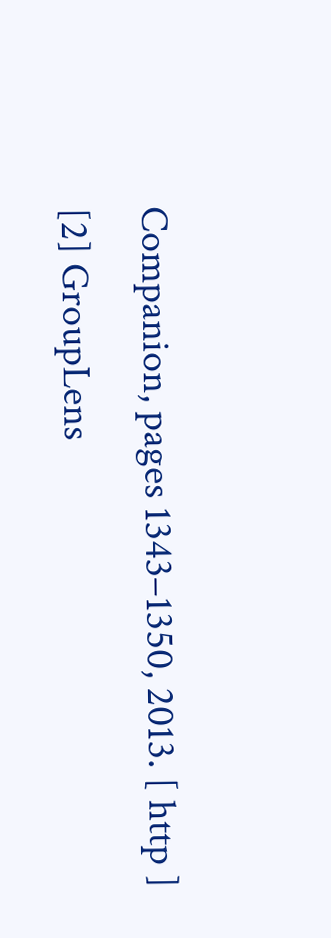Companion, pages 1343–1350, 2013. [ http ]
[2] GroupLens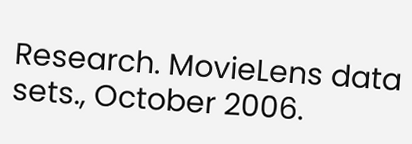Research. MovieLens data sets., October 2006.